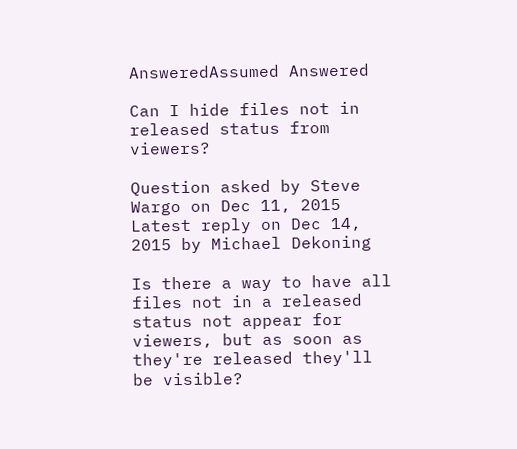AnsweredAssumed Answered

Can I hide files not in released status from viewers?

Question asked by Steve Wargo on Dec 11, 2015
Latest reply on Dec 14, 2015 by Michael Dekoning

Is there a way to have all files not in a released status not appear for viewers, but as soon as they're released they'll be visible?